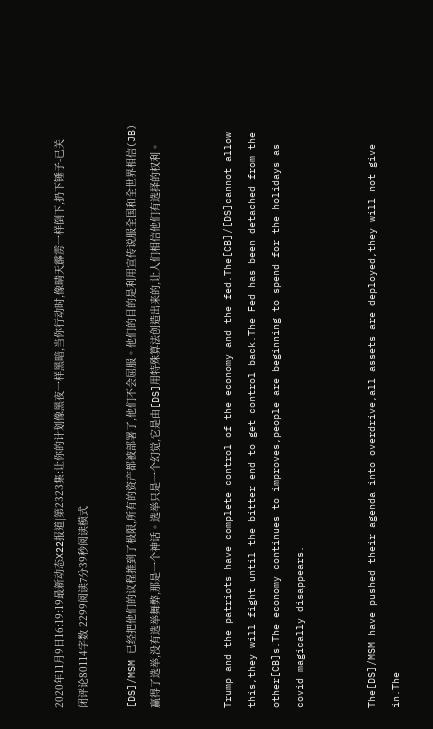2020年11月9日16:19:19最新动态X22报道|第2323集:让你的计划像黑夜一样黑暗,当你行动时,像晴天霹雳一样倒下,扔下锤子-已关闭评论80114字数 2299阅读7分39秒阅读模式

[DS]/MSM 已经把他们的议程推到了极限,所有的资产都被部署了,他们不会屈服。他们的目的是利用宣传说服全国和全世界相信(JB)赢得了选举,没有选举舞弊,那是一个神话。选举只是一个幻觉,它是由[DS]用特殊算法创造出来的,让人们相信他们有选择的权利。


Trump and the patriots have complete control of the economy and the fed.The[CB]/[DS]cannot allow this,they will fight until the bitter end to get control back.The Fed has been detached from the other[CB]s.The economy continues to improves,people are beginning to spend for the holidays as covid magically disappears.


The[DS]/MSM have pushed their agenda into overdrive,all assets are deployed,they will not give in.The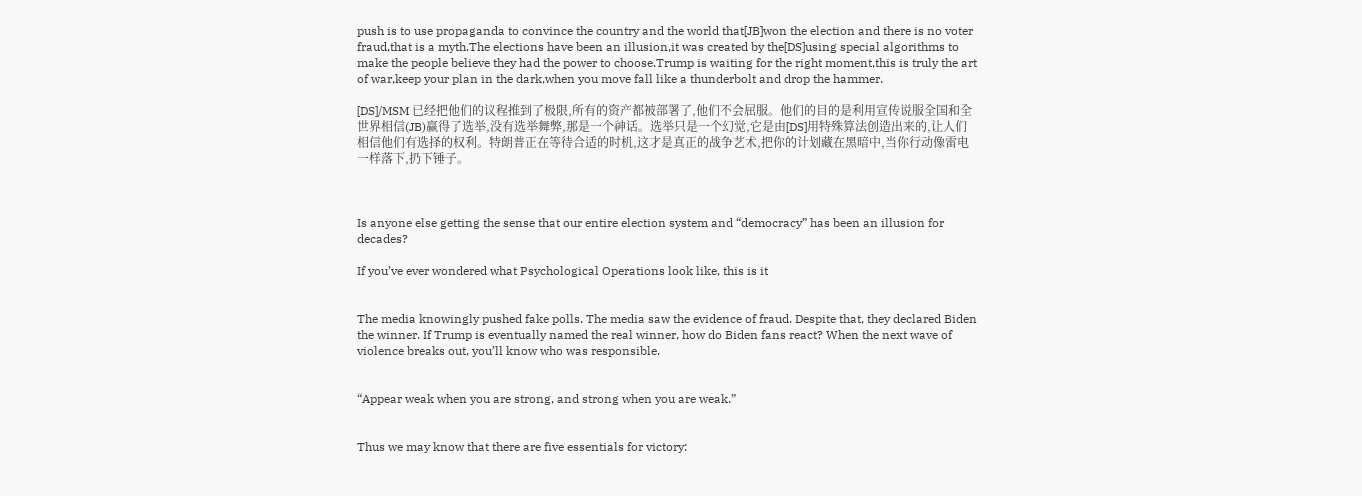push is to use propaganda to convince the country and the world that[JB]won the election and there is no voter fraud,that is a myth.The elections have been an illusion,it was created by the[DS]using special algorithms to make the people believe they had the power to choose.Trump is waiting for the right moment,this is truly the art of war,keep your plan in the dark,when you move fall like a thunderbolt and drop the hammer.

[DS]/MSM 已经把他们的议程推到了极限,所有的资产都被部署了,他们不会屈服。他们的目的是利用宣传说服全国和全世界相信(JB)赢得了选举,没有选举舞弊,那是一个神话。选举只是一个幻觉,它是由[DS]用特殊算法创造出来的,让人们相信他们有选择的权利。特朗普正在等待合适的时机,这才是真正的战争艺术,把你的计划藏在黑暗中,当你行动像雷电一样落下,扔下锤子。



Is anyone else getting the sense that our entire election system and “democracy” has been an illusion for decades?

If you’ve ever wondered what Psychological Operations look like, this is it


The media knowingly pushed fake polls. The media saw the evidence of fraud. Despite that, they declared Biden the winner. If Trump is eventually named the real winner, how do Biden fans react? When the next wave of violence breaks out, you’ll know who was responsible.


“Appear weak when you are strong, and strong when you are weak.”


Thus we may know that there are five essentials for victory: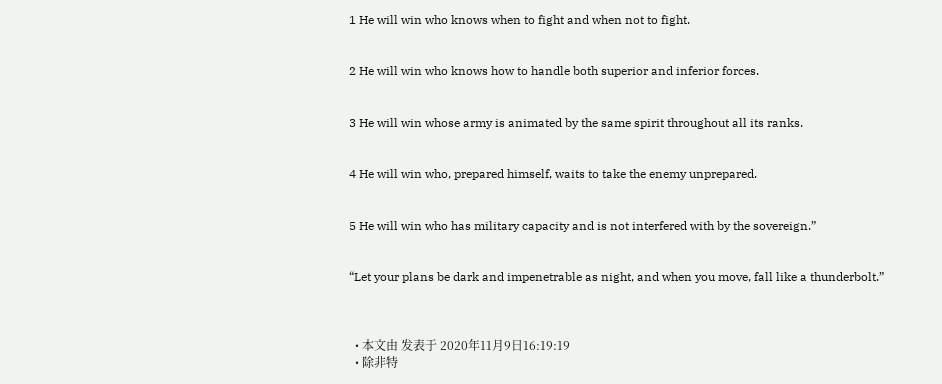1 He will win who knows when to fight and when not to fight.


2 He will win who knows how to handle both superior and inferior forces.


3 He will win whose army is animated by the same spirit throughout all its ranks.


4 He will win who, prepared himself, waits to take the enemy unprepared.


5 He will win who has military capacity and is not interfered with by the sovereign.”


“Let your plans be dark and impenetrable as night, and when you move, fall like a thunderbolt.”



  • 本文由 发表于 2020年11月9日16:19:19
  • 除非特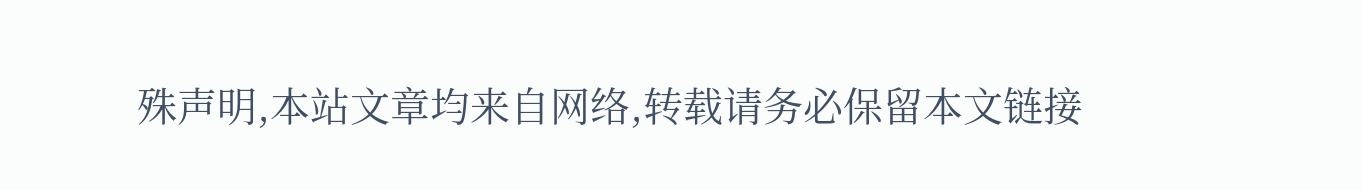殊声明,本站文章均来自网络,转载请务必保留本文链接